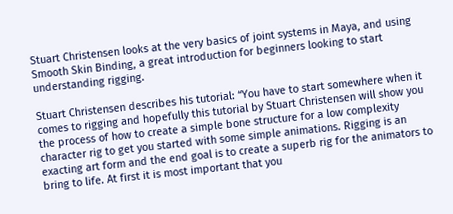Stuart Christensen looks at the very basics of joint systems in Maya, and using Smooth Skin Binding, a great introduction for beginners looking to start understanding rigging.

Stuart Christensen describes his tutorial: “You have to start somewhere when it comes to rigging and hopefully this tutorial by Stuart Christensen will show you the process of how to create a simple bone structure for a low complexity character rig to get you started with some simple animations. Rigging is an exacting art form and the end goal is to create a superb rig for the animators to bring to life. At first it is most important that you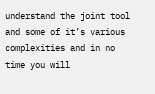understand the joint tool and some of it’s various complexities and in no time you will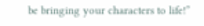be bringing your characters to life!”